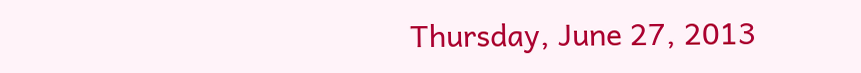Thursday, June 27, 2013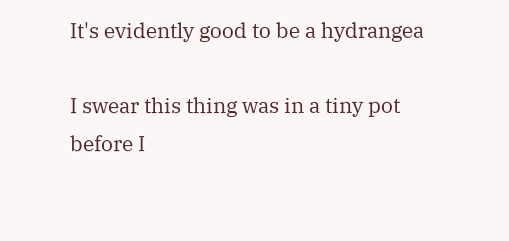It's evidently good to be a hydrangea

I swear this thing was in a tiny pot before I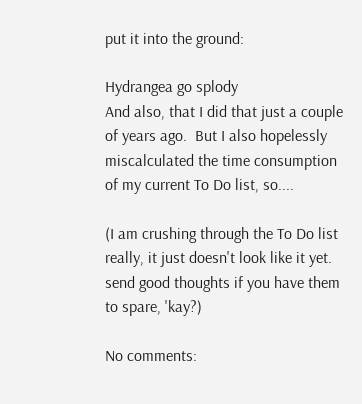put it into the ground:

Hydrangea go splody
And also, that I did that just a couple of years ago.  But I also hopelessly miscalculated the time consumption of my current To Do list, so....

(I am crushing through the To Do list really, it just doesn't look like it yet.  send good thoughts if you have them to spare, 'kay?)

No comments: